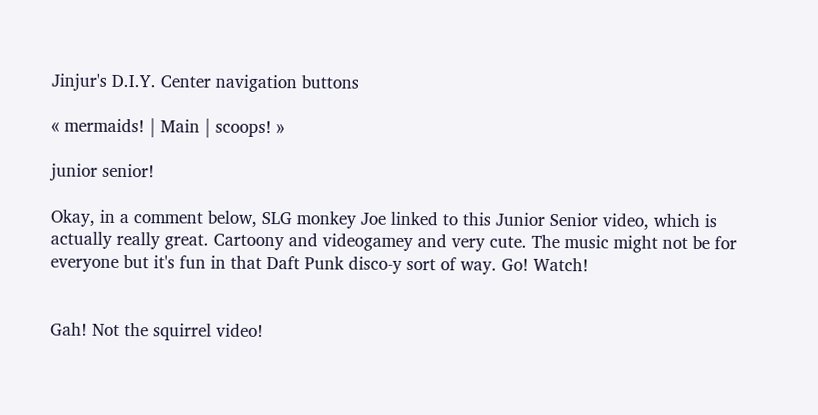Jinjur's D.I.Y. Center navigation buttons

« mermaids! | Main | scoops! »

junior senior!

Okay, in a comment below, SLG monkey Joe linked to this Junior Senior video, which is actually really great. Cartoony and videogamey and very cute. The music might not be for everyone but it's fun in that Daft Punk disco-y sort of way. Go! Watch!


Gah! Not the squirrel video!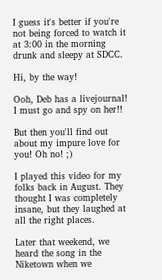I guess it's better if you're not being forced to watch it at 3:00 in the morning drunk and sleepy at SDCC.

Hi, by the way!

Ooh, Deb has a livejournal! I must go and spy on her!!

But then you'll find out about my impure love for you! Oh no! ;)

I played this video for my folks back in August. They thought I was completely insane, but they laughed at all the right places.

Later that weekend, we heard the song in the Niketown when we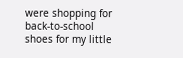were shopping for back-to-school shoes for my little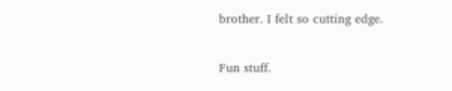brother. I felt so cutting edge.

Fun stuff.